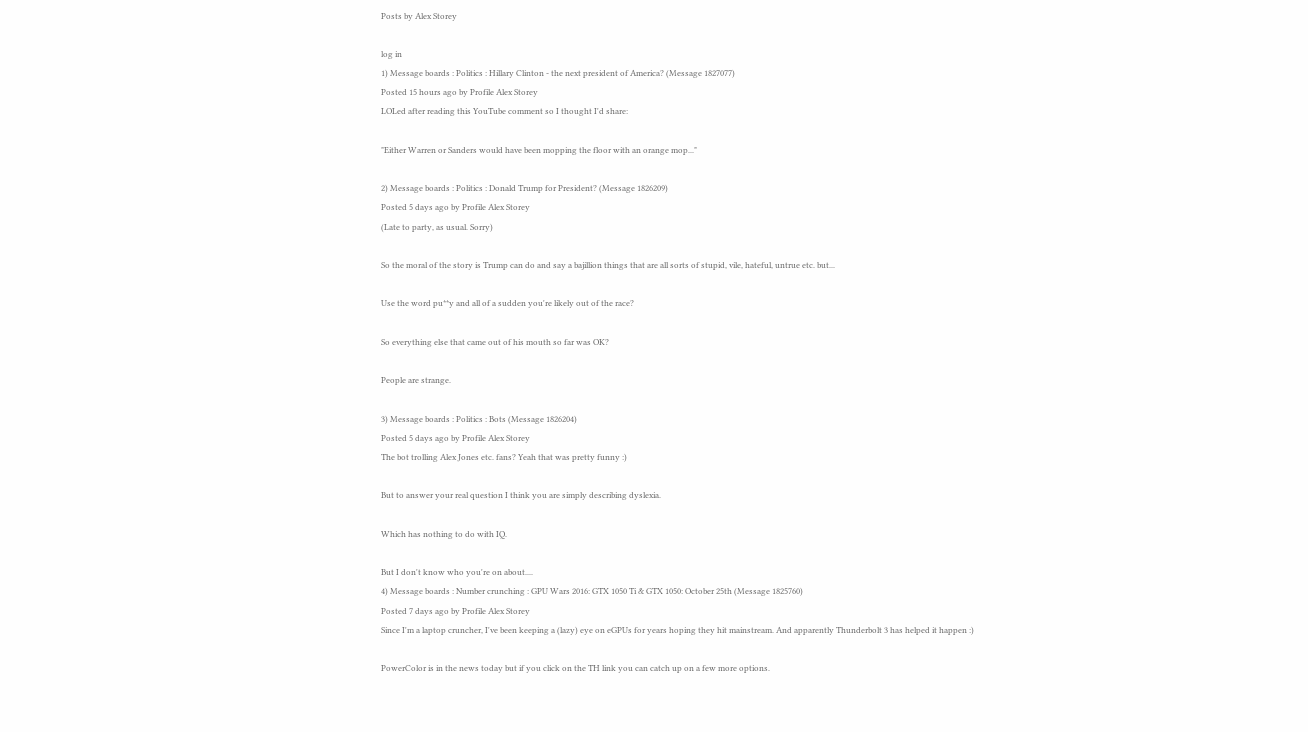Posts by Alex Storey

log in
1) Message boards : Politics : Hillary Clinton - the next president of America? (Message 1827077)
Posted 15 hours ago by Profile Alex Storey
LOLed after reading this YouTube comment so I thought I'd share:

"Either Warren or Sanders would have been mopping the floor with an orange mop..."

2) Message boards : Politics : Donald Trump for President? (Message 1826209)
Posted 5 days ago by Profile Alex Storey
(Late to party, as usual. Sorry)

So the moral of the story is Trump can do and say a bajillion things that are all sorts of stupid, vile, hateful, untrue etc. but...

Use the word pu**y and all of a sudden you're likely out of the race?

So everything else that came out of his mouth so far was OK?

People are strange.

3) Message boards : Politics : Bots (Message 1826204)
Posted 5 days ago by Profile Alex Storey
The bot trolling Alex Jones etc. fans? Yeah that was pretty funny :)

But to answer your real question I think you are simply describing dyslexia.

Which has nothing to do with IQ.

But I don't know who you're on about....
4) Message boards : Number crunching : GPU Wars 2016: GTX 1050 Ti & GTX 1050: October 25th (Message 1825760)
Posted 7 days ago by Profile Alex Storey
Since I'm a laptop cruncher, I've been keeping a (lazy) eye on eGPUs for years hoping they hit mainstream. And apparently Thunderbolt 3 has helped it happen :)

PowerColor is in the news today but if you click on the TH link you can catch up on a few more options.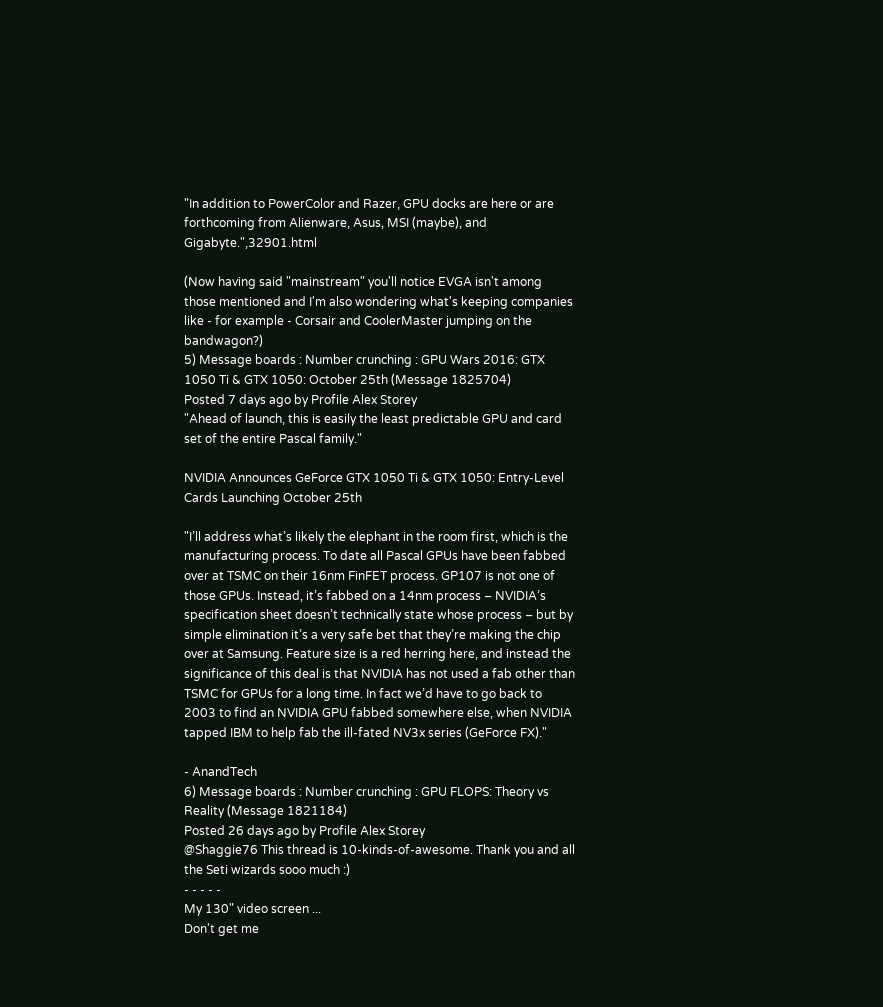"In addition to PowerColor and Razer, GPU docks are here or are forthcoming from Alienware, Asus, MSI (maybe), and Gigabyte.",32901.html

(Now having said "mainstream" you'll notice EVGA isn't among those mentioned and I'm also wondering what's keeping companies like - for example - Corsair and CoolerMaster jumping on the bandwagon?)
5) Message boards : Number crunching : GPU Wars 2016: GTX 1050 Ti & GTX 1050: October 25th (Message 1825704)
Posted 7 days ago by Profile Alex Storey
"Ahead of launch, this is easily the least predictable GPU and card set of the entire Pascal family."

NVIDIA Announces GeForce GTX 1050 Ti & GTX 1050: Entry-Level Cards Launching October 25th

"I’ll address what’s likely the elephant in the room first, which is the manufacturing process. To date all Pascal GPUs have been fabbed over at TSMC on their 16nm FinFET process. GP107 is not one of those GPUs. Instead, it’s fabbed on a 14nm process – NVIDIA’s specification sheet doesn’t technically state whose process – but by simple elimination it’s a very safe bet that they’re making the chip over at Samsung. Feature size is a red herring here, and instead the significance of this deal is that NVIDIA has not used a fab other than TSMC for GPUs for a long time. In fact we’d have to go back to 2003 to find an NVIDIA GPU fabbed somewhere else, when NVIDIA tapped IBM to help fab the ill-fated NV3x series (GeForce FX)."

- AnandTech
6) Message boards : Number crunching : GPU FLOPS: Theory vs Reality (Message 1821184)
Posted 26 days ago by Profile Alex Storey
@Shaggie76 This thread is 10-kinds-of-awesome. Thank you and all the Seti wizards sooo much :)
- - - - -
My 130" video screen ...
Don't get me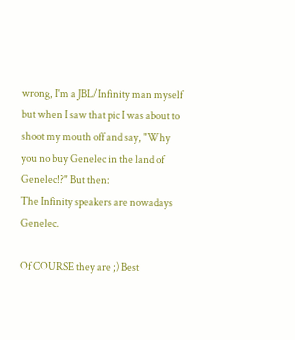wrong, I'm a JBL/Infinity man myself but when I saw that pic I was about to shoot my mouth off and say, "Why you no buy Genelec in the land of Genelec!?" But then:
The Infinity speakers are nowadays Genelec.

Of COURSE they are ;) Best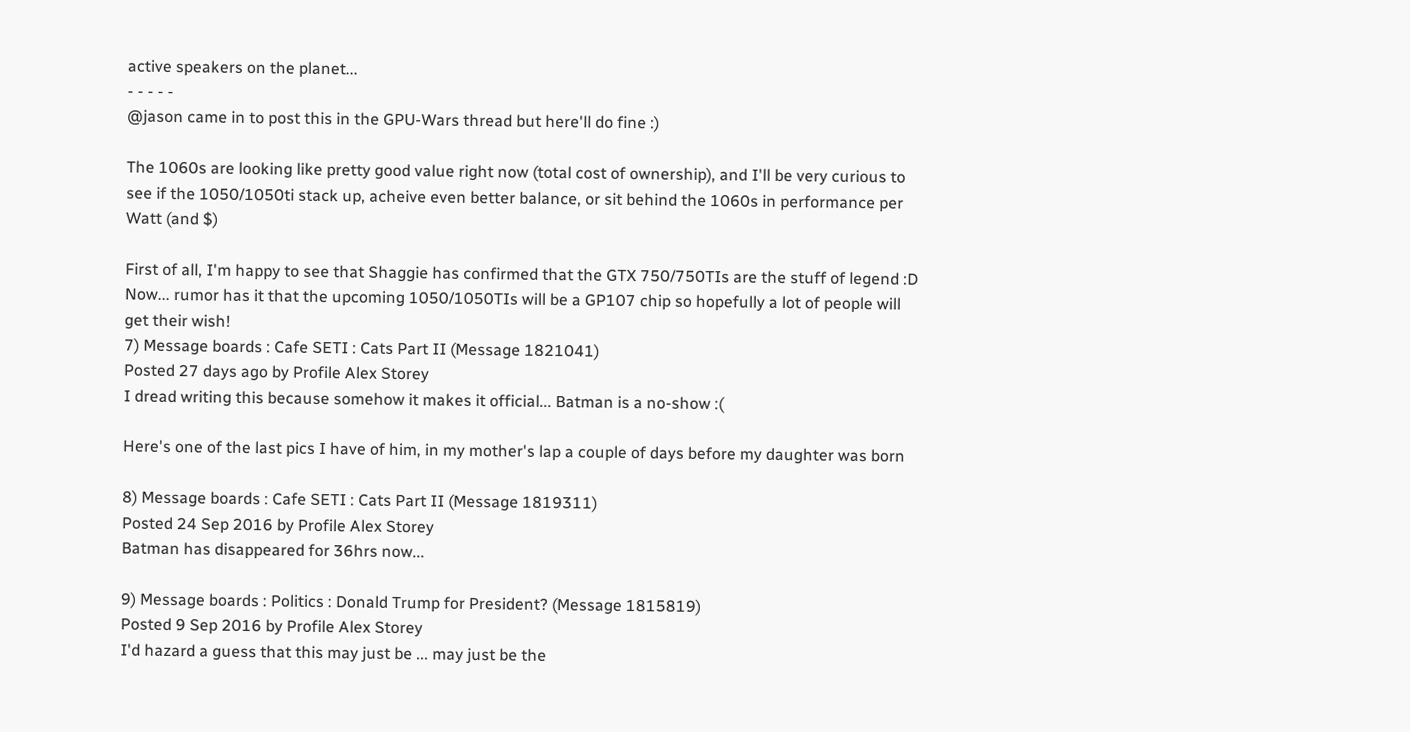active speakers on the planet...
- - - - -
@jason came in to post this in the GPU-Wars thread but here'll do fine :)

The 1060s are looking like pretty good value right now (total cost of ownership), and I'll be very curious to see if the 1050/1050ti stack up, acheive even better balance, or sit behind the 1060s in performance per Watt (and $)

First of all, I'm happy to see that Shaggie has confirmed that the GTX 750/750TIs are the stuff of legend :D
Now... rumor has it that the upcoming 1050/1050TIs will be a GP107 chip so hopefully a lot of people will get their wish!
7) Message boards : Cafe SETI : Cats Part II (Message 1821041)
Posted 27 days ago by Profile Alex Storey
I dread writing this because somehow it makes it official... Batman is a no-show :(

Here's one of the last pics I have of him, in my mother's lap a couple of days before my daughter was born

8) Message boards : Cafe SETI : Cats Part II (Message 1819311)
Posted 24 Sep 2016 by Profile Alex Storey
Batman has disappeared for 36hrs now...

9) Message boards : Politics : Donald Trump for President? (Message 1815819)
Posted 9 Sep 2016 by Profile Alex Storey
I'd hazard a guess that this may just be ... may just be the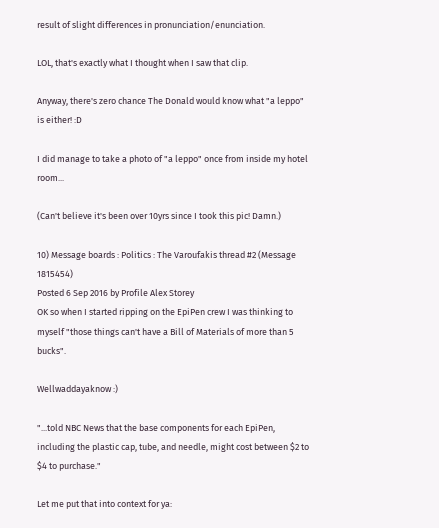result of slight differences in pronunciation/enunciation.

LOL, that's exactly what I thought when I saw that clip.

Anyway, there's zero chance The Donald would know what "a leppo" is either! :D

I did manage to take a photo of "a leppo" once from inside my hotel room...

(Can't believe it's been over 10yrs since I took this pic! Damn.)

10) Message boards : Politics : The Varoufakis thread #2 (Message 1815454)
Posted 6 Sep 2016 by Profile Alex Storey
OK so when I started ripping on the EpiPen crew I was thinking to myself "those things can't have a Bill of Materials of more than 5 bucks".

Wellwaddayaknow :)

"...told NBC News that the base components for each EpiPen, including the plastic cap, tube, and needle, might cost between $2 to $4 to purchase."

Let me put that into context for ya: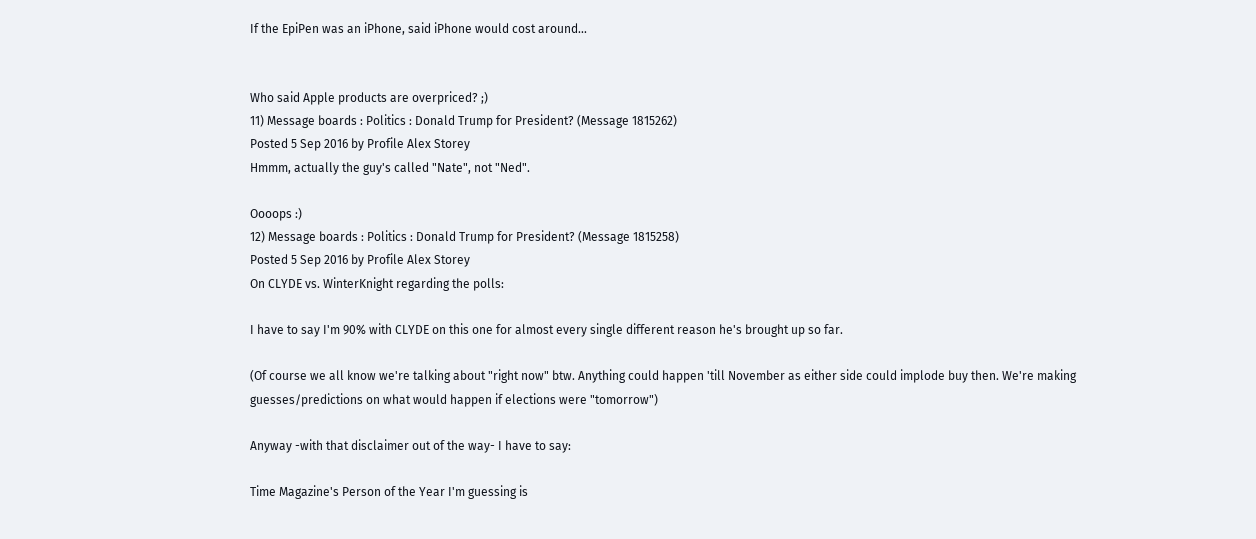If the EpiPen was an iPhone, said iPhone would cost around...


Who said Apple products are overpriced? ;)
11) Message boards : Politics : Donald Trump for President? (Message 1815262)
Posted 5 Sep 2016 by Profile Alex Storey
Hmmm, actually the guy's called "Nate", not "Ned".

Oooops :)
12) Message boards : Politics : Donald Trump for President? (Message 1815258)
Posted 5 Sep 2016 by Profile Alex Storey
On CLYDE vs. WinterKnight regarding the polls:

I have to say I'm 90% with CLYDE on this one for almost every single different reason he's brought up so far.

(Of course we all know we're talking about "right now" btw. Anything could happen 'till November as either side could implode buy then. We're making guesses/predictions on what would happen if elections were "tomorrow")

Anyway -with that disclaimer out of the way- I have to say:

Time Magazine's Person of the Year I'm guessing is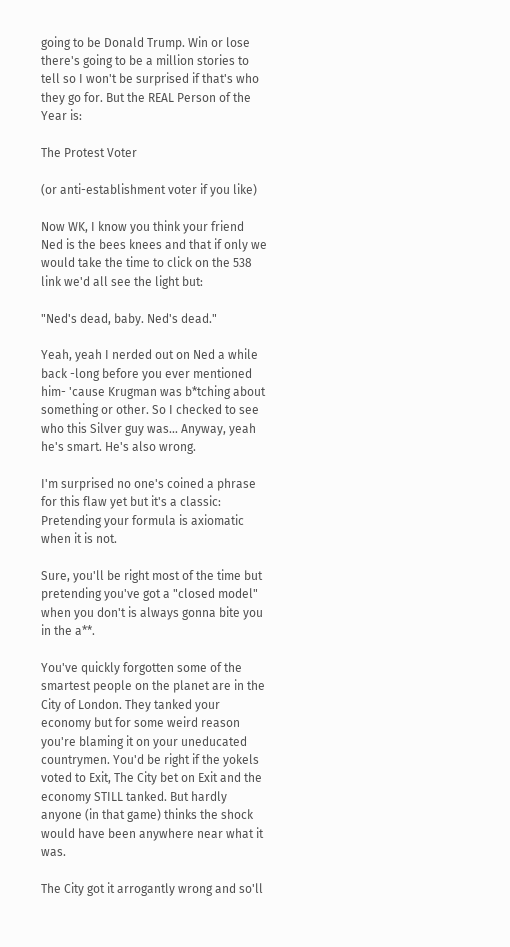going to be Donald Trump. Win or lose there's going to be a million stories to tell so I won't be surprised if that's who they go for. But the REAL Person of the Year is:

The Protest Voter

(or anti-establishment voter if you like)

Now WK, I know you think your friend Ned is the bees knees and that if only we would take the time to click on the 538 link we'd all see the light but:

"Ned's dead, baby. Ned's dead."

Yeah, yeah I nerded out on Ned a while back -long before you ever mentioned him- 'cause Krugman was b*tching about something or other. So I checked to see who this Silver guy was... Anyway, yeah he's smart. He's also wrong.

I'm surprised no one's coined a phrase for this flaw yet but it's a classic:
Pretending your formula is axiomatic when it is not.

Sure, you'll be right most of the time but pretending you've got a "closed model" when you don't is always gonna bite you in the a**.

You've quickly forgotten some of the smartest people on the planet are in the City of London. They tanked your economy but for some weird reason you're blaming it on your uneducated countrymen. You'd be right if the yokels voted to Exit, The City bet on Exit and the economy STILL tanked. But hardly anyone (in that game) thinks the shock would have been anywhere near what it was.

The City got it arrogantly wrong and so'll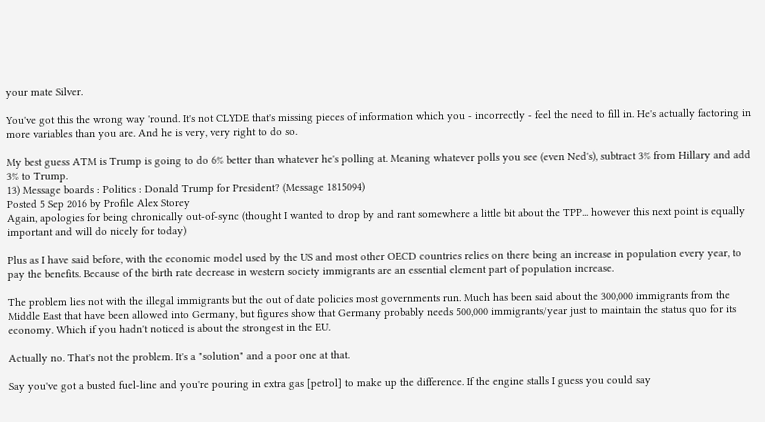your mate Silver.

You've got this the wrong way 'round. It's not CLYDE that's missing pieces of information which you - incorrectly - feel the need to fill in. He's actually factoring in more variables than you are. And he is very, very right to do so.

My best guess ATM is Trump is going to do 6% better than whatever he's polling at. Meaning whatever polls you see (even Ned's), subtract 3% from Hillary and add 3% to Trump.
13) Message boards : Politics : Donald Trump for President? (Message 1815094)
Posted 5 Sep 2016 by Profile Alex Storey
Again, apologies for being chronically out-of-sync (thought I wanted to drop by and rant somewhere a little bit about the TPP... however this next point is equally important and will do nicely for today)

Plus as I have said before, with the economic model used by the US and most other OECD countries relies on there being an increase in population every year, to pay the benefits. Because of the birth rate decrease in western society immigrants are an essential element part of population increase.

The problem lies not with the illegal immigrants but the out of date policies most governments run. Much has been said about the 300,000 immigrants from the Middle East that have been allowed into Germany, but figures show that Germany probably needs 500,000 immigrants/year just to maintain the status quo for its economy. Which if you hadn't noticed is about the strongest in the EU.

Actually no. That's not the problem. It's a "solution" and a poor one at that.

Say you've got a busted fuel-line and you're pouring in extra gas [petrol] to make up the difference. If the engine stalls I guess you could say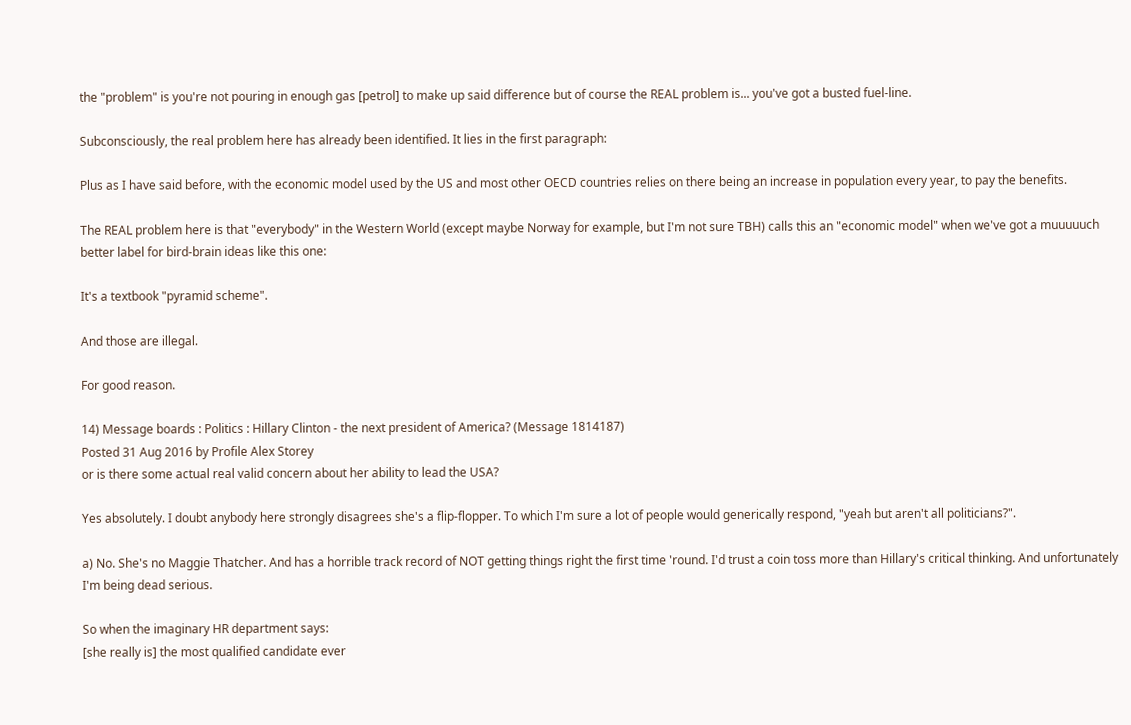the "problem" is you're not pouring in enough gas [petrol] to make up said difference but of course the REAL problem is... you've got a busted fuel-line.

Subconsciously, the real problem here has already been identified. It lies in the first paragraph:

Plus as I have said before, with the economic model used by the US and most other OECD countries relies on there being an increase in population every year, to pay the benefits.

The REAL problem here is that "everybody" in the Western World (except maybe Norway for example, but I'm not sure TBH) calls this an "economic model" when we've got a muuuuuch better label for bird-brain ideas like this one:

It's a textbook "pyramid scheme".

And those are illegal.

For good reason.

14) Message boards : Politics : Hillary Clinton - the next president of America? (Message 1814187)
Posted 31 Aug 2016 by Profile Alex Storey
or is there some actual real valid concern about her ability to lead the USA?

Yes absolutely. I doubt anybody here strongly disagrees she's a flip-flopper. To which I'm sure a lot of people would generically respond, "yeah but aren't all politicians?".

a) No. She's no Maggie Thatcher. And has a horrible track record of NOT getting things right the first time 'round. I'd trust a coin toss more than Hillary's critical thinking. And unfortunately I'm being dead serious.

So when the imaginary HR department says:
[she really is] the most qualified candidate ever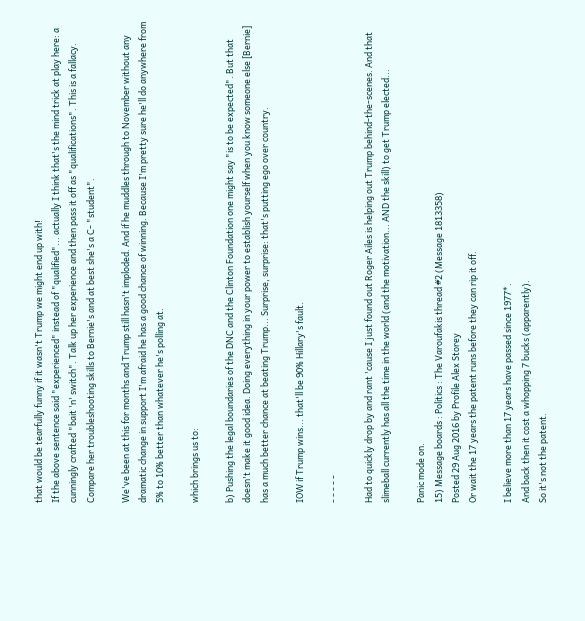that would be tearfully funny if it wasn't Trump we might end up with!
If the above sentence said "experienced" instead of "qualified"... actually I think that's the mind trick at play here: a cunningly crafted "bait 'n' switch". Talk up her experience and then pass it off as "qualifications". This is a fallacy. Compare her troubleshooting skills to Bernie's and at best she's a C- "student".

We've been at this for months and Trump still hasn't imploded. And if he muddles through to November without any dramatic change in support I'm afraid he has a good chance of winning. Because I'm pretty sure he'll do anywhere from 5% to 10% better than whatever he's polling at.

which brings us to:

b) Pushing the legal boundaries of the DNC and the Clinton Foundation one might say "is to be expected". But that doesn't make it good idea. Doing everything in your power to establish yourself when you know someone else [Bernie] has a much better chance at beating Trump... Surprise, surprise: that's putting ego over country.

IOW if Trump wins... that'll be 90% Hillary's fault.

- - - - -

Had to quickly drop by and rant 'cause I just found out Roger Ailes is helping out Trump behind-the-scenes. And that slimeball currently has all the time in the world (and the motivation... AND the skill) to get Trump elected...

Panic mode on.
15) Message boards : Politics : The Varoufakis thread #2 (Message 1813358)
Posted 29 Aug 2016 by Profile Alex Storey
Or wait the 17 years the patent runs before they can rip it off.

I believe more than 17 years have passed since 1977*.
And back then it cost a whopping 7 bucks (apparently).
So it's not the patent.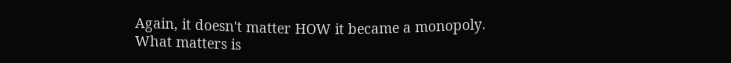Again, it doesn't matter HOW it became a monopoly.
What matters is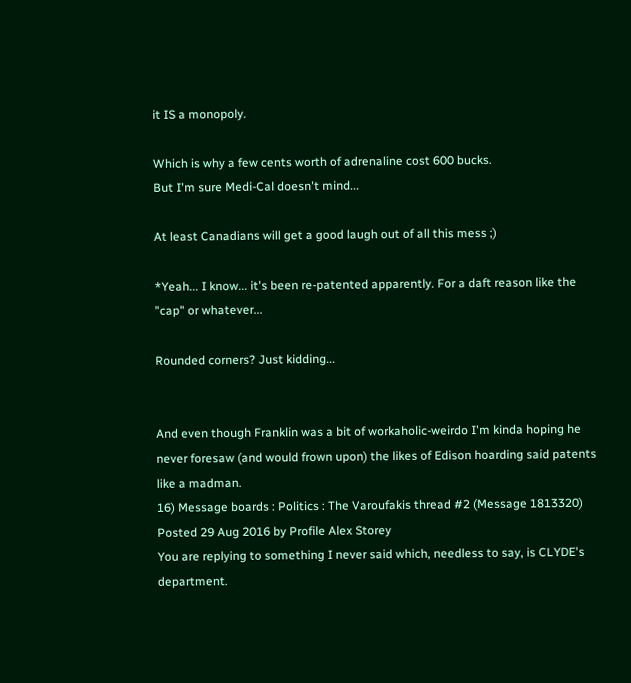it IS a monopoly.

Which is why a few cents worth of adrenaline cost 600 bucks.
But I'm sure Medi-Cal doesn't mind...

At least Canadians will get a good laugh out of all this mess ;)

*Yeah... I know... it's been re-patented apparently. For a daft reason like the "cap" or whatever...

Rounded corners? Just kidding...


And even though Franklin was a bit of workaholic-weirdo I'm kinda hoping he never foresaw (and would frown upon) the likes of Edison hoarding said patents like a madman.
16) Message boards : Politics : The Varoufakis thread #2 (Message 1813320)
Posted 29 Aug 2016 by Profile Alex Storey
You are replying to something I never said which, needless to say, is CLYDE's department.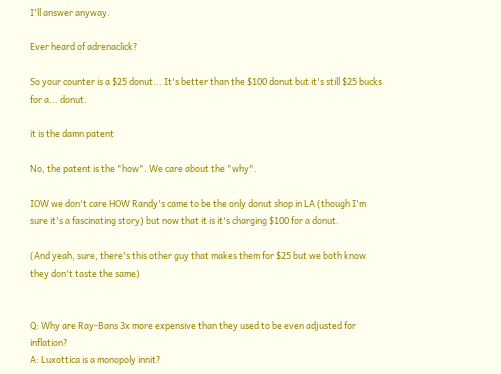I'll answer anyway.

Ever heard of adrenaclick?

So your counter is a $25 donut... It's better than the $100 donut but it's still $25 bucks for a... donut.

it is the damn patent

No, the patent is the "how". We care about the "why".

IOW we don't care HOW Randy's came to be the only donut shop in LA (though I'm sure it's a fascinating story) but now that it is it's charging $100 for a donut.

(And yeah, sure, there's this other guy that makes them for $25 but we both know they don't taste the same)


Q: Why are Ray-Bans 3x more expensive than they used to be even adjusted for inflation?
A: Luxottica is a monopoly innit?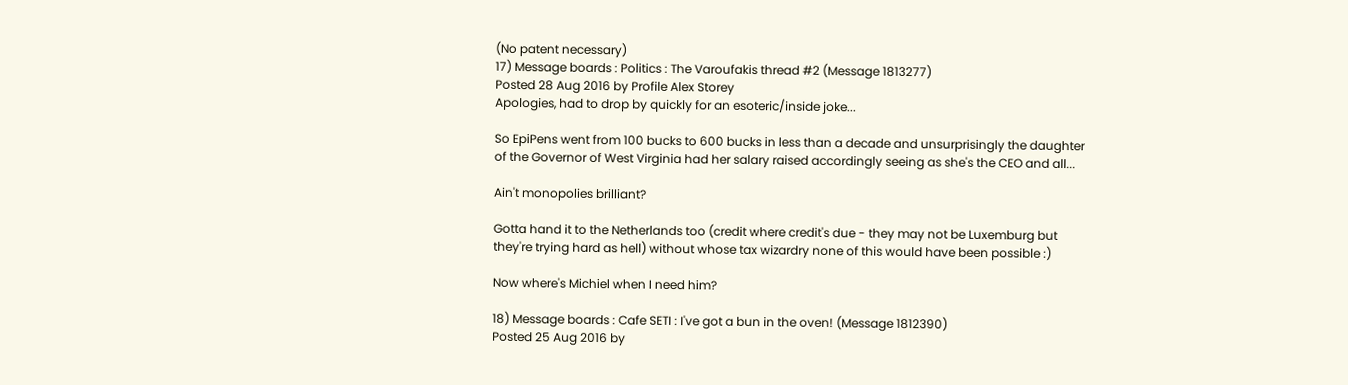(No patent necessary)
17) Message boards : Politics : The Varoufakis thread #2 (Message 1813277)
Posted 28 Aug 2016 by Profile Alex Storey
Apologies, had to drop by quickly for an esoteric/inside joke...

So EpiPens went from 100 bucks to 600 bucks in less than a decade and unsurprisingly the daughter of the Governor of West Virginia had her salary raised accordingly seeing as she's the CEO and all...

Ain't monopolies brilliant?

Gotta hand it to the Netherlands too (credit where credit's due - they may not be Luxemburg but they're trying hard as hell) without whose tax wizardry none of this would have been possible :)

Now where's Michiel when I need him?

18) Message boards : Cafe SETI : I've got a bun in the oven! (Message 1812390)
Posted 25 Aug 2016 by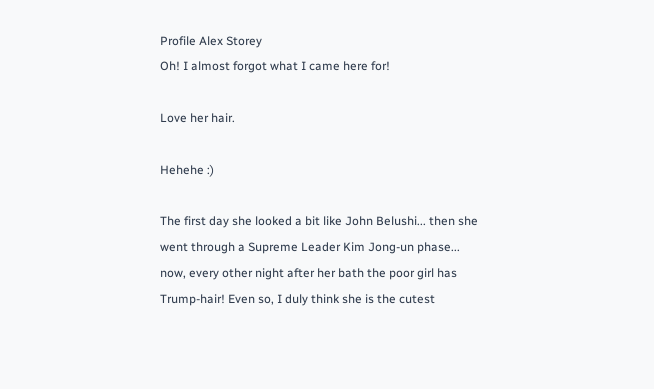Profile Alex Storey
Oh! I almost forgot what I came here for!

Love her hair.

Hehehe :)

The first day she looked a bit like John Belushi... then she went through a Supreme Leader Kim Jong-un phase... now, every other night after her bath the poor girl has Trump-hair! Even so, I duly think she is the cutest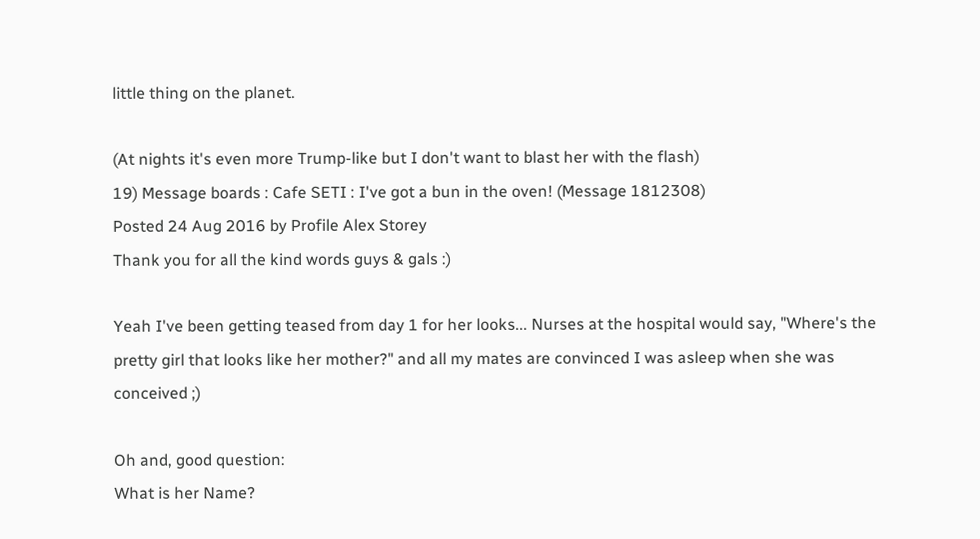little thing on the planet.

(At nights it's even more Trump-like but I don't want to blast her with the flash)
19) Message boards : Cafe SETI : I've got a bun in the oven! (Message 1812308)
Posted 24 Aug 2016 by Profile Alex Storey
Thank you for all the kind words guys & gals :)

Yeah I've been getting teased from day 1 for her looks... Nurses at the hospital would say, "Where's the pretty girl that looks like her mother?" and all my mates are convinced I was asleep when she was conceived ;)

Oh and, good question:
What is her Name?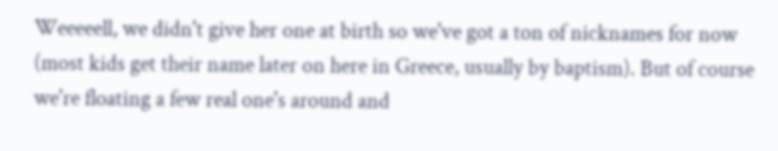Weeeeell, we didn't give her one at birth so we've got a ton of nicknames for now (most kids get their name later on here in Greece, usually by baptism). But of course we're floating a few real one's around and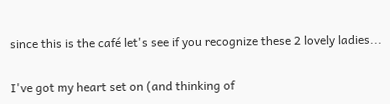since this is the café let's see if you recognize these 2 lovely ladies...

I've got my heart set on (and thinking of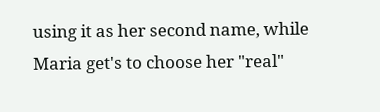using it as her second name, while Maria get's to choose her "real"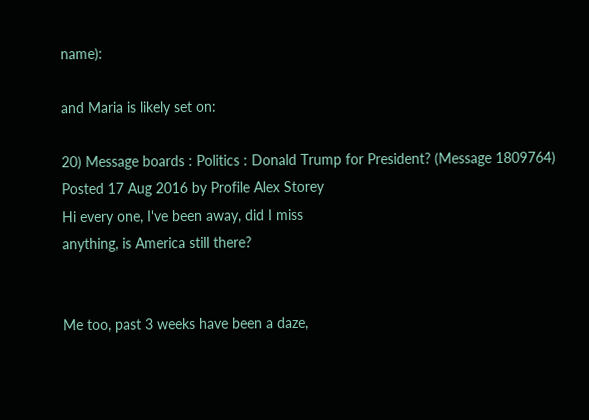name):

and Maria is likely set on:

20) Message boards : Politics : Donald Trump for President? (Message 1809764)
Posted 17 Aug 2016 by Profile Alex Storey
Hi every one, I've been away, did I miss
anything, is America still there?


Me too, past 3 weeks have been a daze,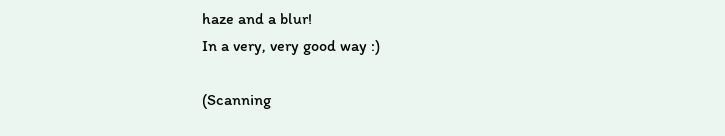haze and a blur!
In a very, very good way :)

(Scanning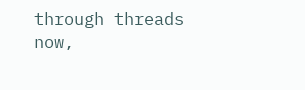through threads now,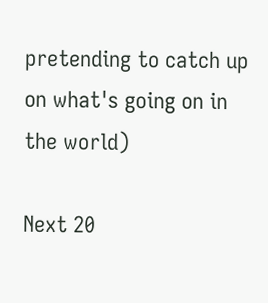pretending to catch up on what's going on in the world)

Next 20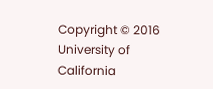Copyright © 2016 University of California